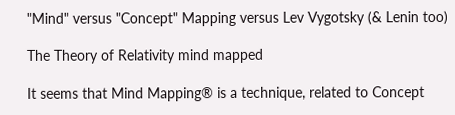"Mind" versus "Concept" Mapping versus Lev Vygotsky (& Lenin too)

The Theory of Relativity mind mapped

It seems that Mind Mapping® is a technique, related to Concept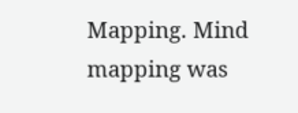Mapping. Mind mapping was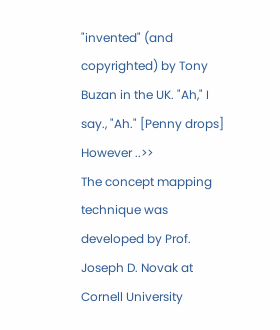"invented" (and copyrighted) by Tony Buzan in the UK. "Ah," I say., "Ah." [Penny drops] However ..>>
The concept mapping technique was developed by Prof. Joseph D. Novak at Cornell University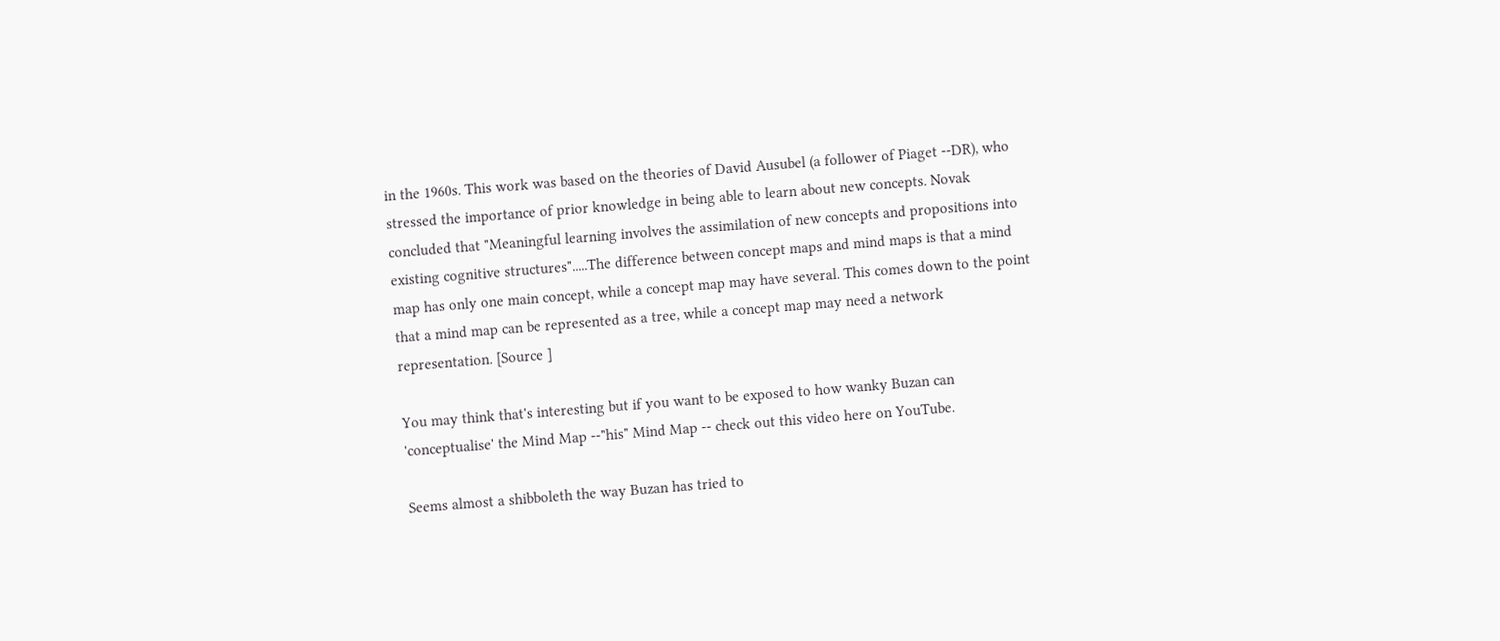in the 1960s. This work was based on the theories of David Ausubel (a follower of Piaget --DR), who stressed the importance of prior knowledge in being able to learn about new concepts. Novak concluded that "Meaningful learning involves the assimilation of new concepts and propositions into existing cognitive structures".....The difference between concept maps and mind maps is that a mind map has only one main concept, while a concept map may have several. This comes down to the point that a mind map can be represented as a tree, while a concept map may need a network representation. [Source ]

You may think that's interesting but if you want to be exposed to how wanky Buzan can 'conceptualise' the Mind Map --"his" Mind Map -- check out this video here on YouTube.

Seems almost a shibboleth the way Buzan has tried to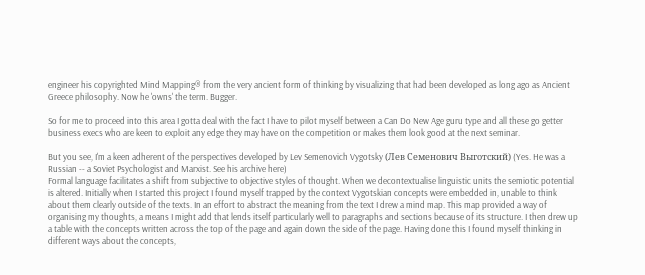engineer his copyrighted Mind Mapping® from the very ancient form of thinking by visualizing that had been developed as long ago as Ancient Greece philosophy. Now he 'owns' the term. Bugger.

So for me to proceed into this area I gotta deal with the fact I have to pilot myself between a Can Do New Age guru type and all these go getter business execs who are keen to exploit any edge they may have on the competition or makes them look good at the next seminar.

But you see, I'm a keen adherent of the perspectives developed by Lev Semenovich Vygotsky (Лев Семенович Выготский) (Yes. He was a Russian -- a Soviet Psychologist and Marxist. See his archive here)
Formal language facilitates a shift from subjective to objective styles of thought. When we decontextualise linguistic units the semiotic potential is altered. Initially when I started this project I found myself trapped by the context Vygotskian concepts were embedded in, unable to think about them clearly outside of the texts. In an effort to abstract the meaning from the text I drew a mind map. This map provided a way of organising my thoughts, a means I might add that lends itself particularly well to paragraphs and sections because of its structure. I then drew up a table with the concepts written across the top of the page and again down the side of the page. Having done this I found myself thinking in different ways about the concepts,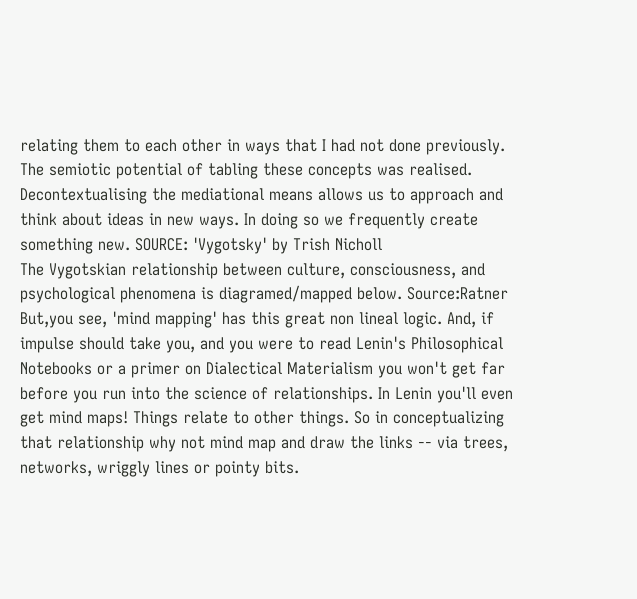relating them to each other in ways that I had not done previously. The semiotic potential of tabling these concepts was realised. Decontextualising the mediational means allows us to approach and think about ideas in new ways. In doing so we frequently create something new. SOURCE: 'Vygotsky' by Trish Nicholl
The Vygotskian relationship between culture, consciousness, and
psychological phenomena is diagramed/mapped below. Source:Ratner
But,you see, 'mind mapping' has this great non lineal logic. And, if impulse should take you, and you were to read Lenin's Philosophical Notebooks or a primer on Dialectical Materialism you won't get far before you run into the science of relationships. In Lenin you'll even get mind maps! Things relate to other things. So in conceptualizing that relationship why not mind map and draw the links -- via trees, networks, wriggly lines or pointy bits.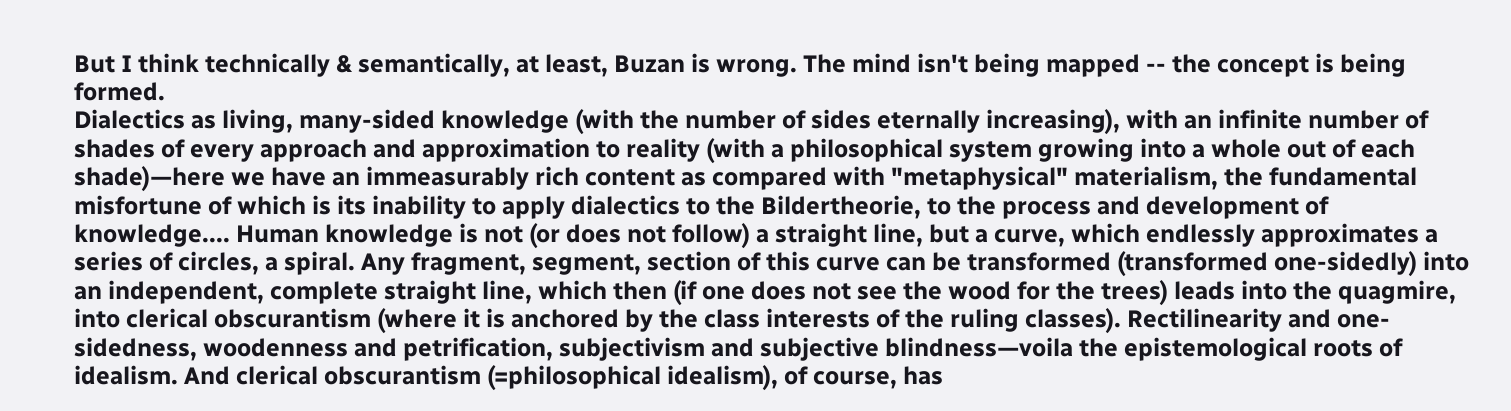But I think technically & semantically, at least, Buzan is wrong. The mind isn't being mapped -- the concept is being formed.
Dialectics as living, many-sided knowledge (with the number of sides eternally increasing), with an infinite number of shades of every approach and approximation to reality (with a philosophical system growing into a whole out of each shade)—here we have an immeasurably rich content as compared with "metaphysical" materialism, the fundamental misfortune of which is its inability to apply dialectics to the Bildertheorie, to the process and development of knowledge.... Human knowledge is not (or does not follow) a straight line, but a curve, which endlessly approximates a series of circles, a spiral. Any fragment, segment, section of this curve can be transformed (transformed one-sidedly) into an independent, complete straight line, which then (if one does not see the wood for the trees) leads into the quagmire, into clerical obscurantism (where it is anchored by the class interests of the ruling classes). Rectilinearity and one-sidedness, woodenness and petrification, subjectivism and subjective blindness—voila the epistemological roots of idealism. And clerical obscurantism (=philosophical idealism), of course, has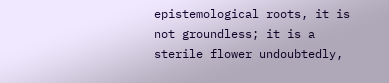epistemological roots, it is not groundless; it is a sterile flower undoubtedly,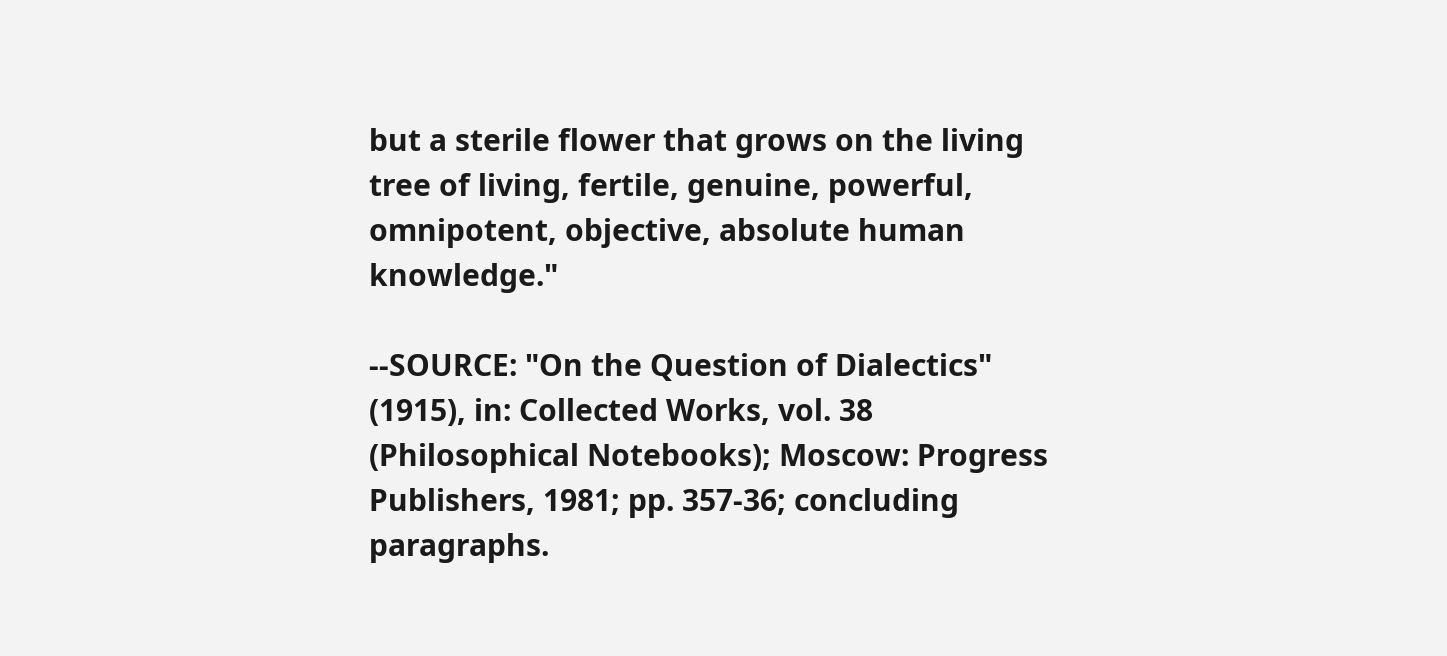but a sterile flower that grows on the living tree of living, fertile, genuine, powerful, omnipotent, objective, absolute human knowledge."

--SOURCE: "On the Question of Dialectics" (1915), in: Collected Works, vol. 38 (Philosophical Notebooks); Moscow: Progress Publishers, 1981; pp. 357-36; concluding paragraphs.